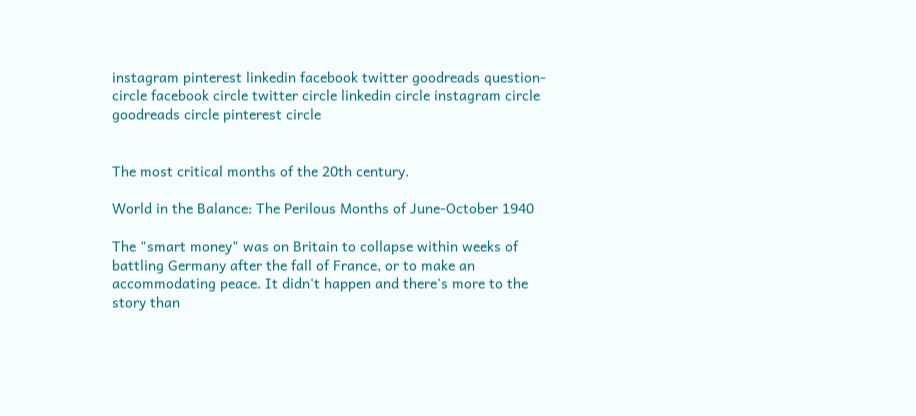instagram pinterest linkedin facebook twitter goodreads question-circle facebook circle twitter circle linkedin circle instagram circle goodreads circle pinterest circle


The most critical months of the 20th century.

World in the Balance: The Perilous Months of June-October 1940

The "smart money" was on Britain to collapse within weeks of battling Germany after the fall of France, or to make an accommodating peace. It didn't happen and there's more to the story than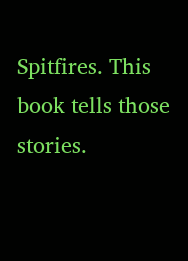Spitfires. This book tells those stories.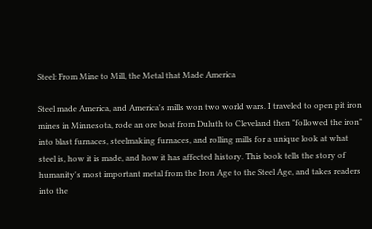Steel: From Mine to Mill, the Metal that Made America

Steel made America, and America's mills won two world wars. I traveled to open pit iron mines in Minnesota, rode an ore boat from Duluth to Cleveland then "followed the iron" into blast furnaces, steelmaking furnaces, and rolling mills for a unique look at what steel is, how it is made, and how it has affected history. This book tells the story of humanity's most important metal from the Iron Age to the Steel Age, and takes readers into the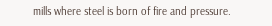mills where steel is born of fire and pressure.